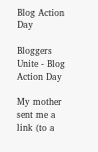Blog Action Day

Bloggers Unite - Blog Action Day

My mother sent me a link (to a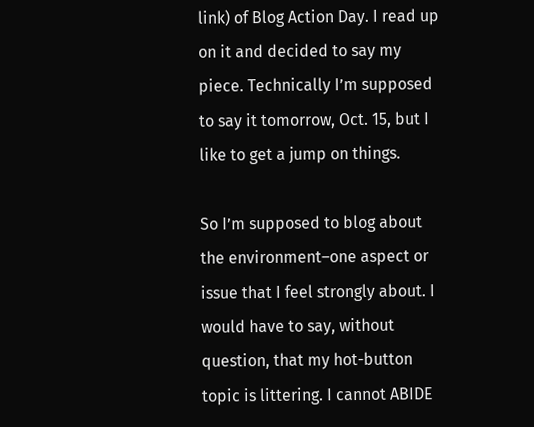link) of Blog Action Day. I read up on it and decided to say my piece. Technically I’m supposed to say it tomorrow, Oct. 15, but I like to get a jump on things.

So I’m supposed to blog about the environment–one aspect or issue that I feel strongly about. I would have to say, without question, that my hot-button topic is littering. I cannot ABIDE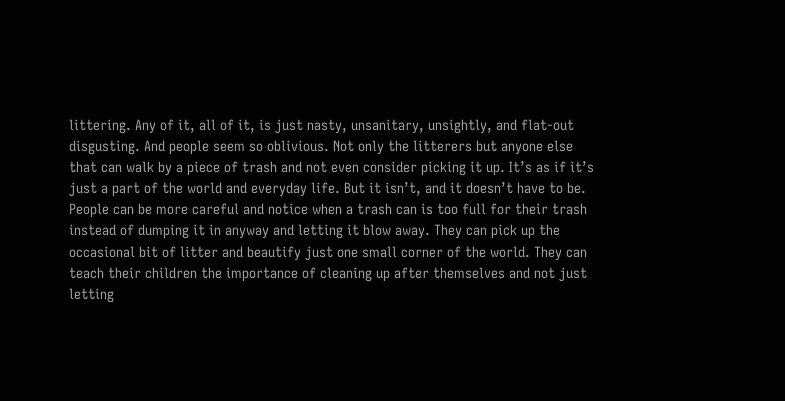littering. Any of it, all of it, is just nasty, unsanitary, unsightly, and flat-out disgusting. And people seem so oblivious. Not only the litterers but anyone else that can walk by a piece of trash and not even consider picking it up. It’s as if it’s just a part of the world and everyday life. But it isn’t, and it doesn’t have to be. People can be more careful and notice when a trash can is too full for their trash instead of dumping it in anyway and letting it blow away. They can pick up the occasional bit of litter and beautify just one small corner of the world. They can teach their children the importance of cleaning up after themselves and not just letting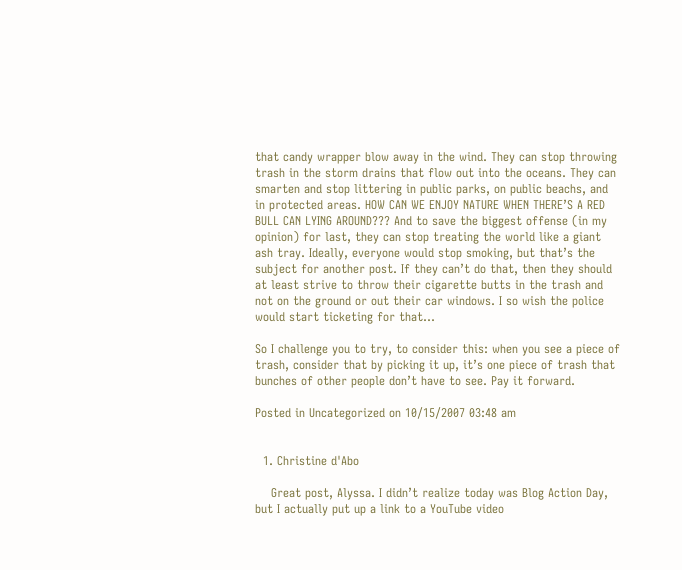that candy wrapper blow away in the wind. They can stop throwing trash in the storm drains that flow out into the oceans. They can smarten and stop littering in public parks, on public beachs, and in protected areas. HOW CAN WE ENJOY NATURE WHEN THERE’S A RED BULL CAN LYING AROUND??? And to save the biggest offense (in my opinion) for last, they can stop treating the world like a giant ash tray. Ideally, everyone would stop smoking, but that’s the subject for another post. If they can’t do that, then they should at least strive to throw their cigarette butts in the trash and not on the ground or out their car windows. I so wish the police would start ticketing for that…

So I challenge you to try, to consider this: when you see a piece of trash, consider that by picking it up, it’s one piece of trash that bunches of other people don’t have to see. Pay it forward.

Posted in Uncategorized on 10/15/2007 03:48 am


  1. Christine d'Abo

    Great post, Alyssa. I didn’t realize today was Blog Action Day, but I actually put up a link to a YouTube video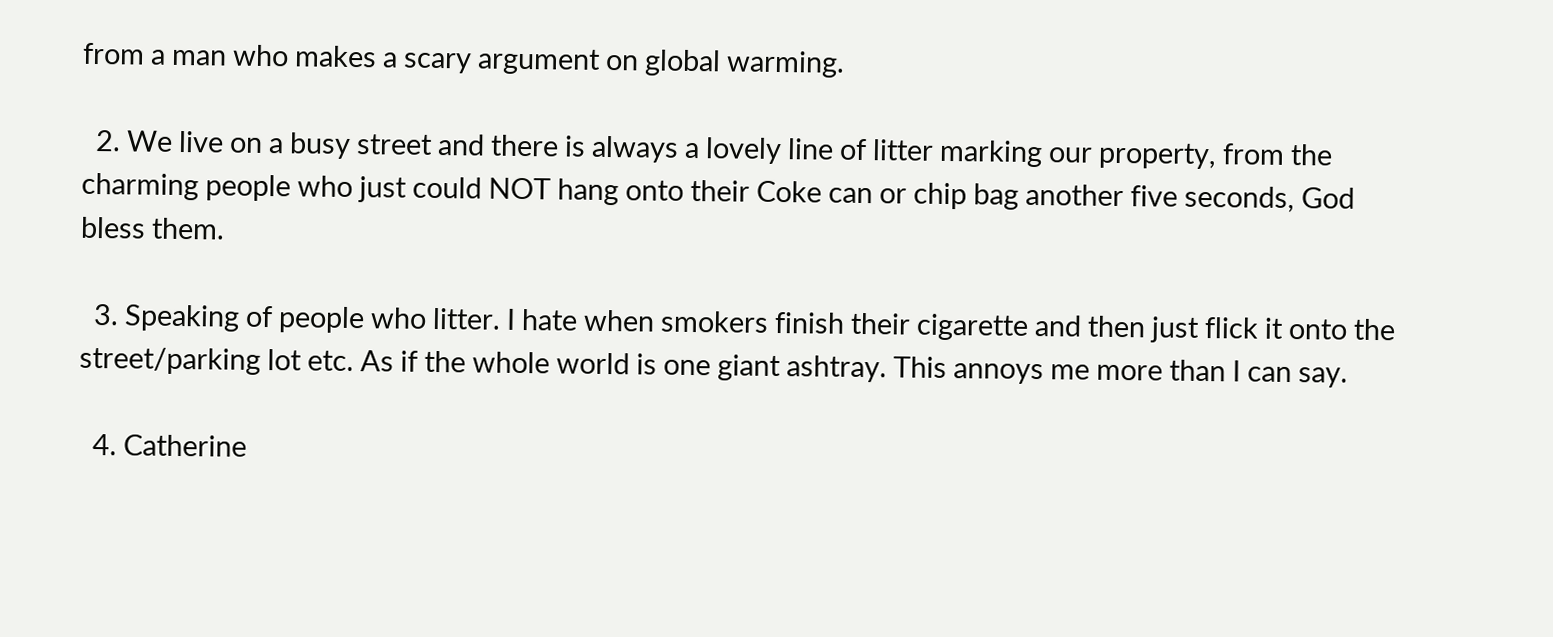from a man who makes a scary argument on global warming.

  2. We live on a busy street and there is always a lovely line of litter marking our property, from the charming people who just could NOT hang onto their Coke can or chip bag another five seconds, God bless them.

  3. Speaking of people who litter. I hate when smokers finish their cigarette and then just flick it onto the street/parking lot etc. As if the whole world is one giant ashtray. This annoys me more than I can say.

  4. Catherine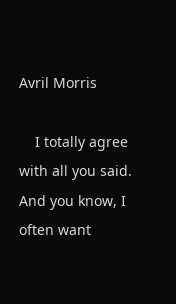Avril Morris

    I totally agree with all you said. And you know, I often want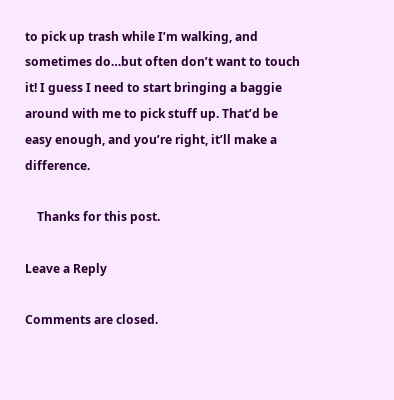to pick up trash while I’m walking, and sometimes do…but often don’t want to touch it! I guess I need to start bringing a baggie around with me to pick stuff up. That’d be easy enough, and you’re right, it’ll make a difference.

    Thanks for this post.

Leave a Reply

Comments are closed.